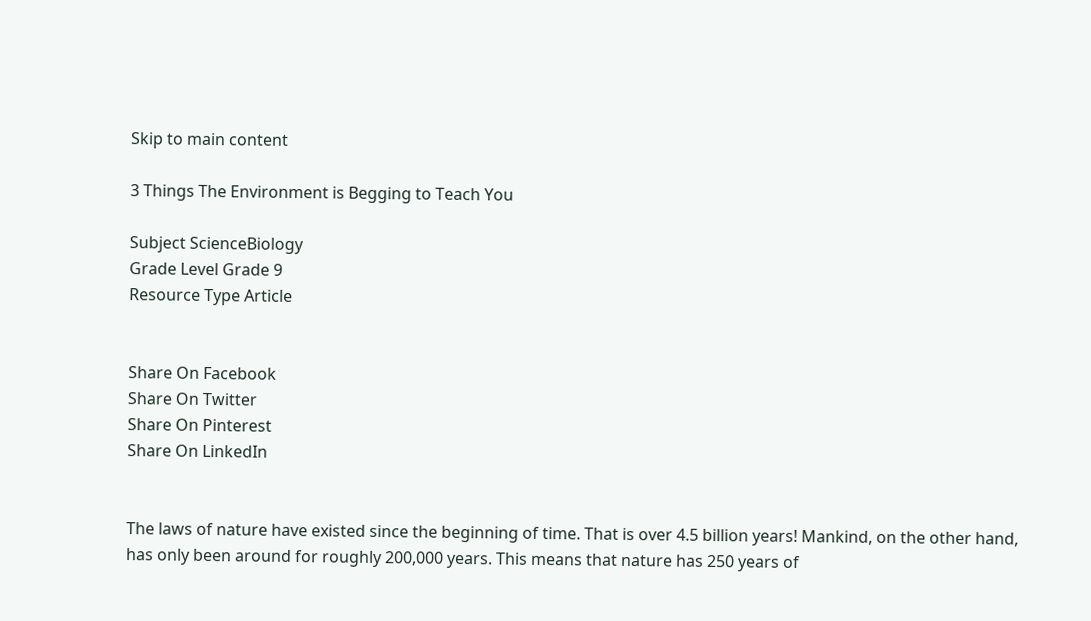Skip to main content

3 Things The Environment is Begging to Teach You

Subject ScienceBiology
Grade Level Grade 9
Resource Type Article


Share On Facebook
Share On Twitter
Share On Pinterest
Share On LinkedIn


The laws of nature have existed since the beginning of time. That is over 4.5 billion years! Mankind, on the other hand, has only been around for roughly 200,000 years. This means that nature has 250 years of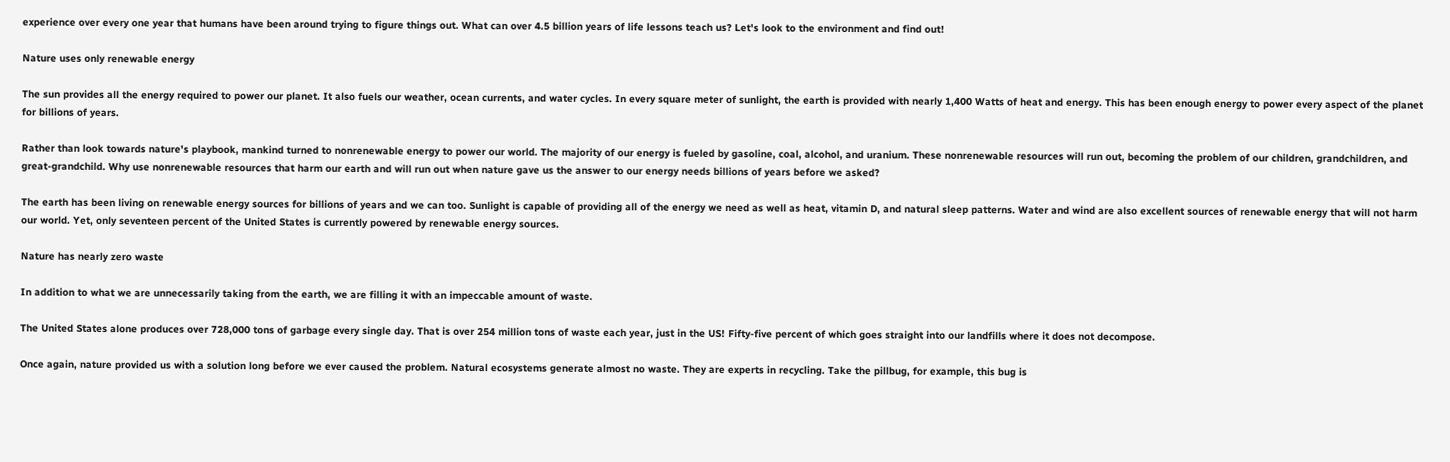experience over every one year that humans have been around trying to figure things out. What can over 4.5 billion years of life lessons teach us? Let's look to the environment and find out!

Nature uses only renewable energy

The sun provides all the energy required to power our planet. It also fuels our weather, ocean currents, and water cycles. In every square meter of sunlight, the earth is provided with nearly 1,400 Watts of heat and energy. This has been enough energy to power every aspect of the planet for billions of years.

Rather than look towards nature's playbook, mankind turned to nonrenewable energy to power our world. The majority of our energy is fueled by gasoline, coal, alcohol, and uranium. These nonrenewable resources will run out, becoming the problem of our children, grandchildren, and great-grandchild. Why use nonrenewable resources that harm our earth and will run out when nature gave us the answer to our energy needs billions of years before we asked?

The earth has been living on renewable energy sources for billions of years and we can too. Sunlight is capable of providing all of the energy we need as well as heat, vitamin D, and natural sleep patterns. Water and wind are also excellent sources of renewable energy that will not harm our world. Yet, only seventeen percent of the United States is currently powered by renewable energy sources.

Nature has nearly zero waste

In addition to what we are unnecessarily taking from the earth, we are filling it with an impeccable amount of waste.

The United States alone produces over 728,000 tons of garbage every single day. That is over 254 million tons of waste each year, just in the US! Fifty-five percent of which goes straight into our landfills where it does not decompose.

Once again, nature provided us with a solution long before we ever caused the problem. Natural ecosystems generate almost no waste. They are experts in recycling. Take the pillbug, for example, this bug is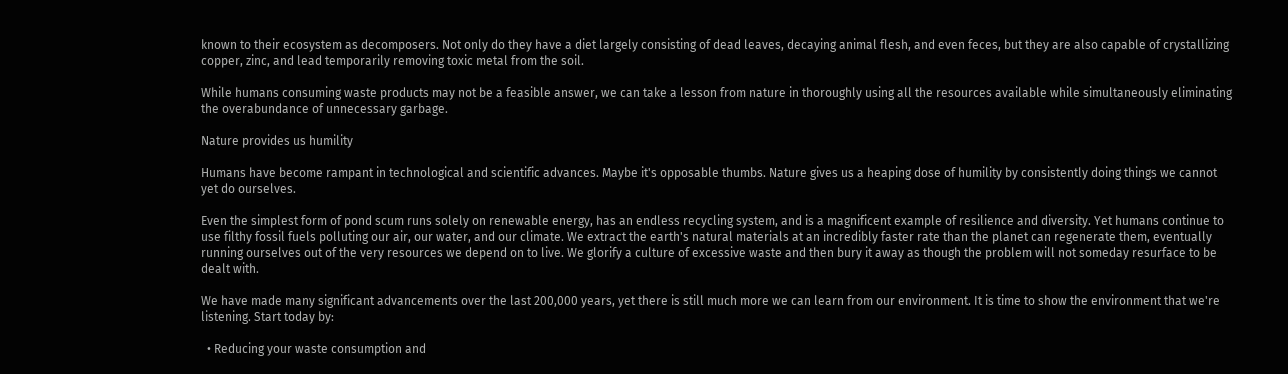known to their ecosystem as decomposers. Not only do they have a diet largely consisting of dead leaves, decaying animal flesh, and even feces, but they are also capable of crystallizing copper, zinc, and lead temporarily removing toxic metal from the soil.

While humans consuming waste products may not be a feasible answer, we can take a lesson from nature in thoroughly using all the resources available while simultaneously eliminating the overabundance of unnecessary garbage.

Nature provides us humility

Humans have become rampant in technological and scientific advances. Maybe it's opposable thumbs. Nature gives us a heaping dose of humility by consistently doing things we cannot yet do ourselves.

Even the simplest form of pond scum runs solely on renewable energy, has an endless recycling system, and is a magnificent example of resilience and diversity. Yet humans continue to use filthy fossil fuels polluting our air, our water, and our climate. We extract the earth's natural materials at an incredibly faster rate than the planet can regenerate them, eventually running ourselves out of the very resources we depend on to live. We glorify a culture of excessive waste and then bury it away as though the problem will not someday resurface to be dealt with.

We have made many significant advancements over the last 200,000 years, yet there is still much more we can learn from our environment. It is time to show the environment that we're listening. Start today by:

  • Reducing your waste consumption and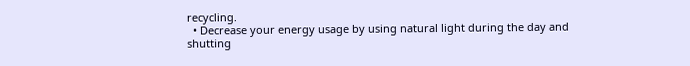recycling.
  • Decrease your energy usage by using natural light during the day and shutting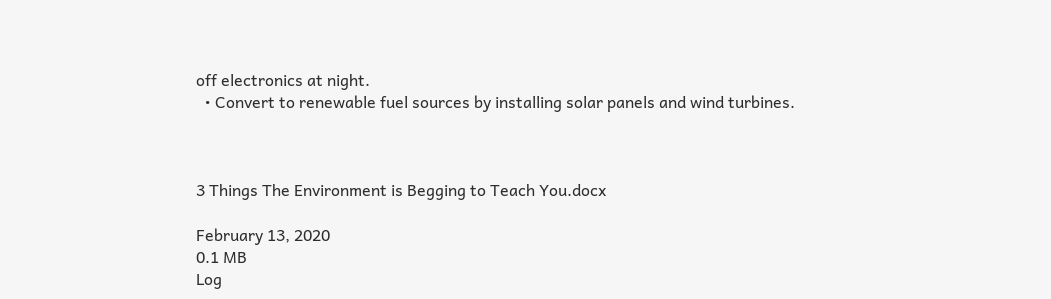off electronics at night.
  • Convert to renewable fuel sources by installing solar panels and wind turbines.



3 Things The Environment is Begging to Teach You.docx

February 13, 2020
0.1 MB
Log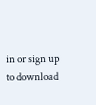in or sign up to download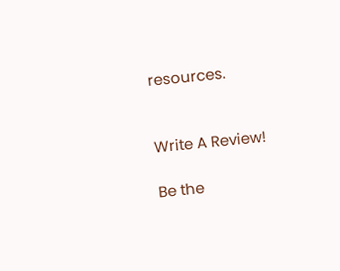resources.


Write A Review!

Be the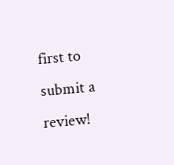first to submit a review!